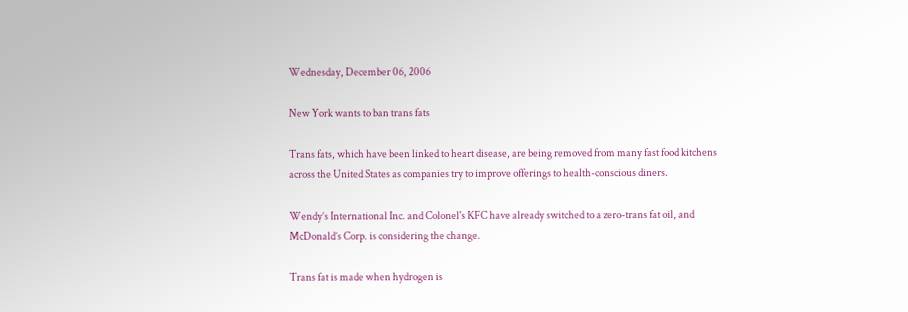Wednesday, December 06, 2006

New York wants to ban trans fats

Trans fats, which have been linked to heart disease, are being removed from many fast food kitchens across the United States as companies try to improve offerings to health-conscious diners.

Wendy’s International Inc. and Colonel's KFC have already switched to a zero-trans fat oil, and McDonald’s Corp. is considering the change.

Trans fat is made when hydrogen is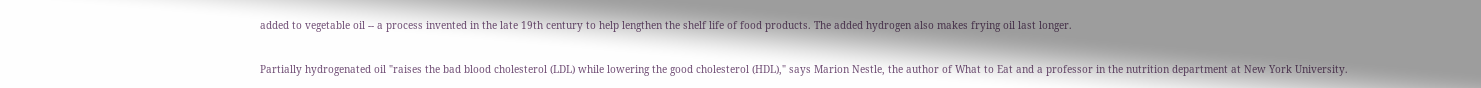added to vegetable oil -- a process invented in the late 19th century to help lengthen the shelf life of food products. The added hydrogen also makes frying oil last longer.

Partially hydrogenated oil "raises the bad blood cholesterol (LDL) while lowering the good cholesterol (HDL)," says Marion Nestle, the author of What to Eat and a professor in the nutrition department at New York University.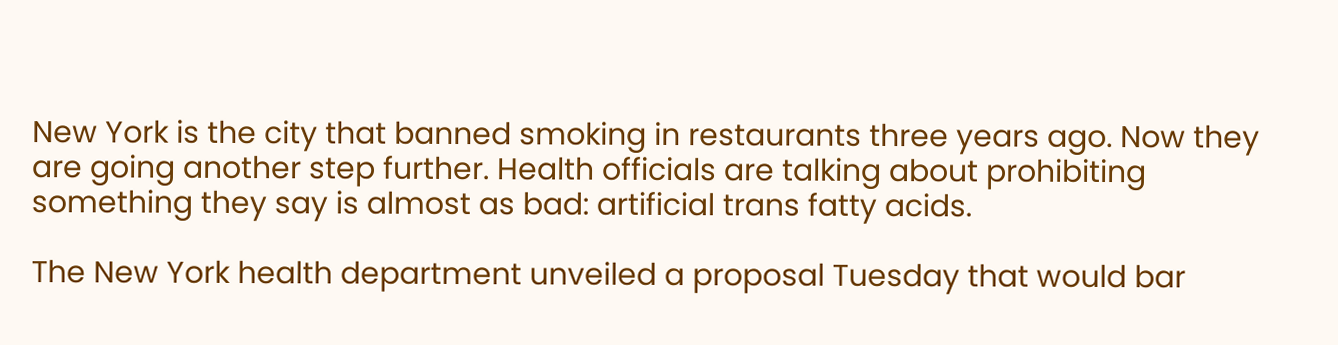New York is the city that banned smoking in restaurants three years ago. Now they are going another step further. Health officials are talking about prohibiting something they say is almost as bad: artificial trans fatty acids.

The New York health department unveiled a proposal Tuesday that would bar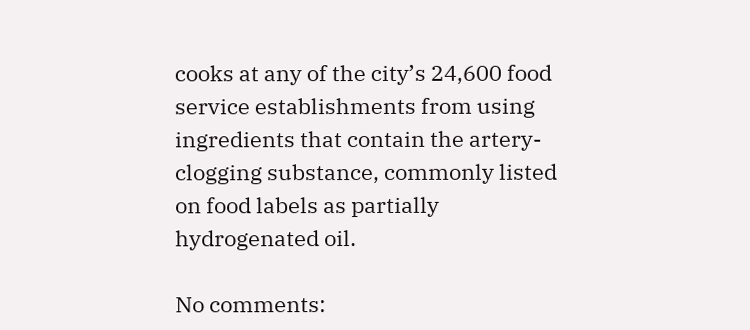cooks at any of the city’s 24,600 food service establishments from using ingredients that contain the artery-clogging substance, commonly listed on food labels as partially hydrogenated oil.

No comments: